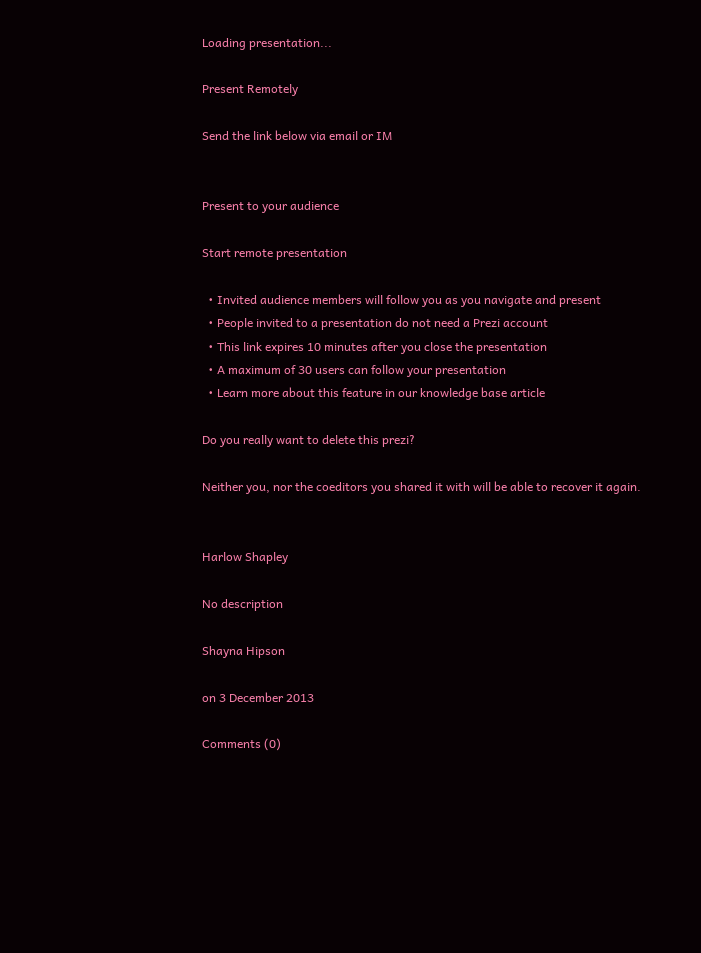Loading presentation...

Present Remotely

Send the link below via email or IM


Present to your audience

Start remote presentation

  • Invited audience members will follow you as you navigate and present
  • People invited to a presentation do not need a Prezi account
  • This link expires 10 minutes after you close the presentation
  • A maximum of 30 users can follow your presentation
  • Learn more about this feature in our knowledge base article

Do you really want to delete this prezi?

Neither you, nor the coeditors you shared it with will be able to recover it again.


Harlow Shapley

No description

Shayna Hipson

on 3 December 2013

Comments (0)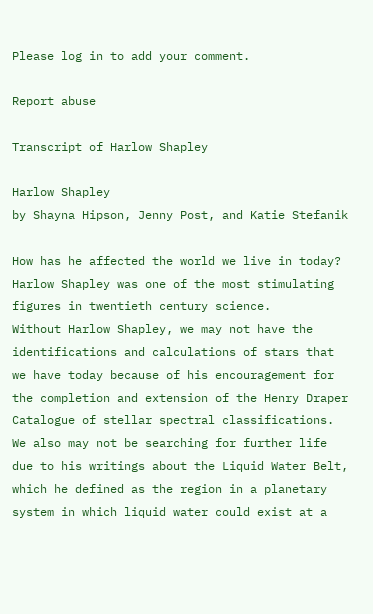Please log in to add your comment.

Report abuse

Transcript of Harlow Shapley

Harlow Shapley
by Shayna Hipson, Jenny Post, and Katie Stefanik

How has he affected the world we live in today?
Harlow Shapley was one of the most stimulating figures in twentieth century science.
Without Harlow Shapley, we may not have the identifications and calculations of stars that we have today because of his encouragement for the completion and extension of the Henry Draper Catalogue of stellar spectral classifications.
We also may not be searching for further life due to his writings about the Liquid Water Belt, which he defined as the region in a planetary system in which liquid water could exist at a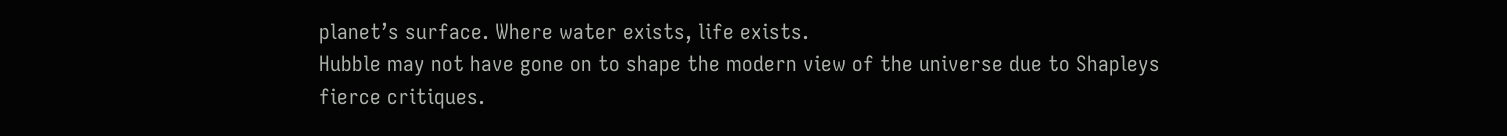planet’s surface. Where water exists, life exists.
Hubble may not have gone on to shape the modern view of the universe due to Shapleys fierce critiques.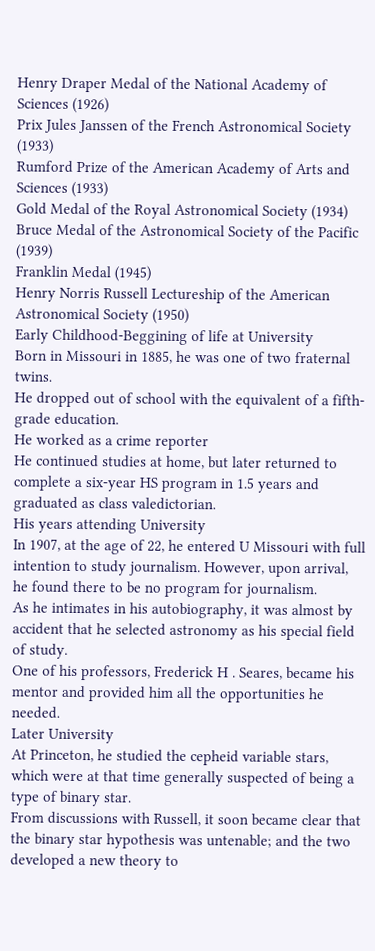Henry Draper Medal of the National Academy of Sciences (1926)
Prix Jules Janssen of the French Astronomical Society (1933)
Rumford Prize of the American Academy of Arts and Sciences (1933)
Gold Medal of the Royal Astronomical Society (1934)
Bruce Medal of the Astronomical Society of the Pacific (1939)
Franklin Medal (1945)
Henry Norris Russell Lectureship of the American Astronomical Society (1950)
Early Childhood-Beggining of life at University
Born in Missouri in 1885, he was one of two fraternal twins.
He dropped out of school with the equivalent of a fifth-grade education.
He worked as a crime reporter
He continued studies at home, but later returned to complete a six-year HS program in 1.5 years and graduated as class valedictorian.
His years attending University
In 1907, at the age of 22, he entered U Missouri with full intention to study journalism. However, upon arrival, he found there to be no program for journalism.
As he intimates in his autobiography, it was almost by accident that he selected astronomy as his special field of study.
One of his professors, Frederick H . Seares, became his mentor and provided him all the opportunities he needed.
Later University
At Princeton, he studied the cepheid variable stars, which were at that time generally suspected of being a type of binary star.
From discussions with Russell, it soon became clear that the binary star hypothesis was untenable; and the two developed a new theory to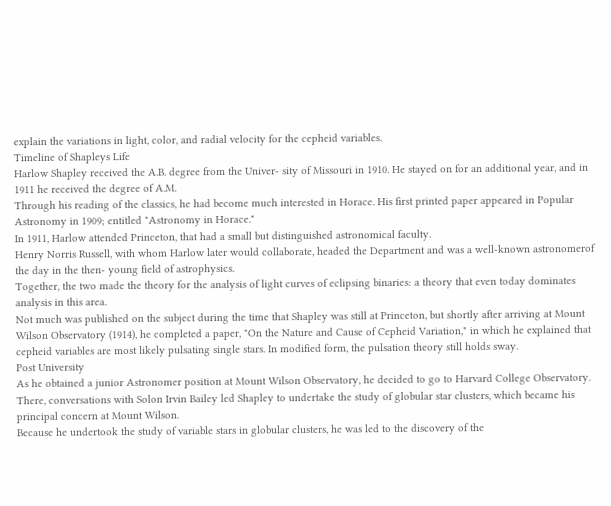explain the variations in light, color, and radial velocity for the cepheid variables.
Timeline of Shapleys Life
Harlow Shapley received the A.B. degree from the Univer- sity of Missouri in 1910. He stayed on for an additional year, and in 1911 he received the degree of A.M.
Through his reading of the classics, he had become much interested in Horace. His first printed paper appeared in Popular Astronomy in 1909; entitled "Astronomy in Horace."
In 1911, Harlow attended Princeton, that had a small but distinguished astronomical faculty.
Henry Norris Russell, with whom Harlow later would collaborate, headed the Department and was a well-known astronomerof the day in the then- young field of astrophysics.
Together, the two made the theory for the analysis of light curves of eclipsing binaries: a theory that even today dominates analysis in this area.
Not much was published on the subject during the time that Shapley was still at Princeton, but shortly after arriving at Mount Wilson Observatory (1914), he completed a paper, "On the Nature and Cause of Cepheid Variation," in which he explained that cepheid variables are most likely pulsating single stars. In modified form, the pulsation theory still holds sway.
Post University
As he obtained a junior Astronomer position at Mount Wilson Observatory, he decided to go to Harvard College Observatory.
There, conversations with Solon Irvin Bailey led Shapley to undertake the study of globular star clusters, which became his principal concern at Mount Wilson.
Because he undertook the study of variable stars in globular clusters, he was led to the discovery of the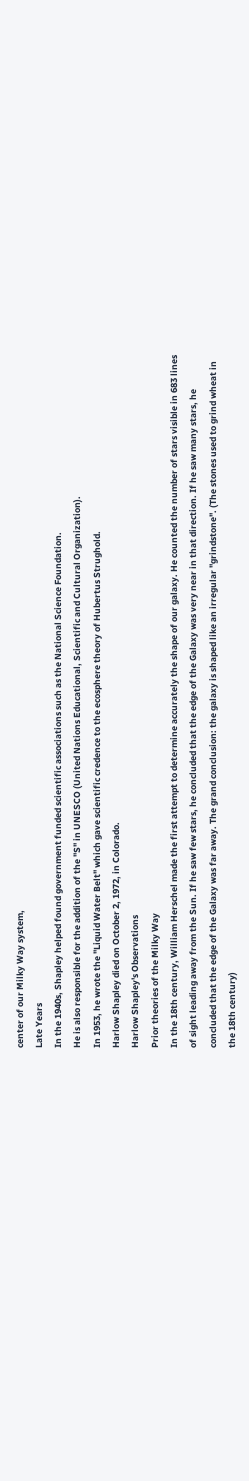center of our Milky Way system,
Late Years
In the 1940s, Shapley helped found government funded scientific associations such as the National Science Foundation.
He is also responsible for the addition of the "S" in UNESCO (United Nations Educational, Scientific and Cultural Organization).
In 1953, he wrote the "Liquid Water Belt" which gave scientific credence to the ecosphere theory of Hubertus Strughold.
Harlow Shapley died on October 2, 1972, in Colorado.
Harlow Shapley's Observations
Prior theories of the Milky Way
In the 18th century, William Herschel made the first attempt to determine accurately the shape of our galaxy. He counted the number of stars visible in 683 lines of sight leading away from the Sun. If he saw few stars, he concluded that the edge of the Galaxy was very near in that direction. If he saw many stars, he concluded that the edge of the Galaxy was far away. The grand conclusion: the galaxy is shaped like an irregular "grindstone''. (The stones used to grind wheat in the 18th century)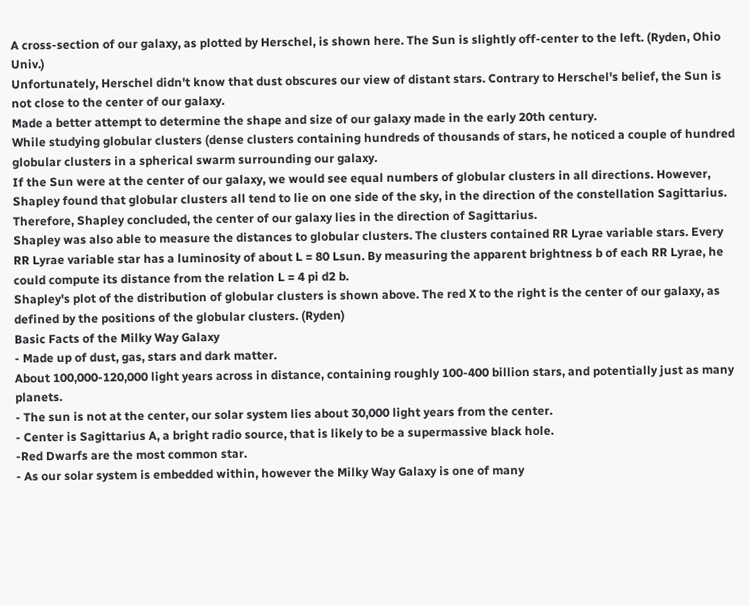A cross-section of our galaxy, as plotted by Herschel, is shown here. The Sun is slightly off-center to the left. (Ryden, Ohio Univ.)
Unfortunately, Herschel didn't know that dust obscures our view of distant stars. Contrary to Herschel's belief, the Sun is not close to the center of our galaxy.
Made a better attempt to determine the shape and size of our galaxy made in the early 20th century.
While studying globular clusters (dense clusters containing hundreds of thousands of stars, he noticed a couple of hundred globular clusters in a spherical swarm surrounding our galaxy.
If the Sun were at the center of our galaxy, we would see equal numbers of globular clusters in all directions. However, Shapley found that globular clusters all tend to lie on one side of the sky, in the direction of the constellation Sagittarius.
Therefore, Shapley concluded, the center of our galaxy lies in the direction of Sagittarius.
Shapley was also able to measure the distances to globular clusters. The clusters contained RR Lyrae variable stars. Every RR Lyrae variable star has a luminosity of about L = 80 Lsun. By measuring the apparent brightness b of each RR Lyrae, he could compute its distance from the relation L = 4 pi d2 b.
Shapley's plot of the distribution of globular clusters is shown above. The red X to the right is the center of our galaxy, as defined by the positions of the globular clusters. (Ryden)
Basic Facts of the Milky Way Galaxy
- Made up of dust, gas, stars and dark matter.
About 100,000-120,000 light years across in distance, containing roughly 100-400 billion stars, and potentially just as many planets.
- The sun is not at the center, our solar system lies about 30,000 light years from the center.
- Center is Sagittarius A, a bright radio source, that is likely to be a supermassive black hole.
-Red Dwarfs are the most common star.
- As our solar system is embedded within, however the Milky Way Galaxy is one of many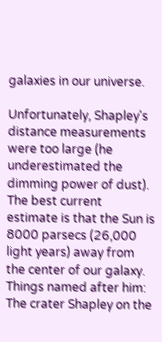galaxies in our universe.

Unfortunately, Shapley's distance measurements were too large (he underestimated the dimming power of dust). The best current estimate is that the Sun is 8000 parsecs (26,000 light years) away from the center of our galaxy.
Things named after him:
The crater Shapley on the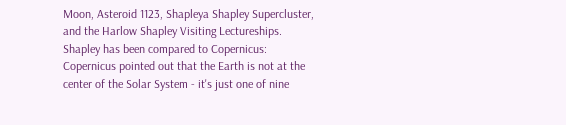Moon, Asteroid 1123, Shapleya Shapley Supercluster, and the Harlow Shapley Visiting Lectureships.
Shapley has been compared to Copernicus: Copernicus pointed out that the Earth is not at the center of the Solar System - it's just one of nine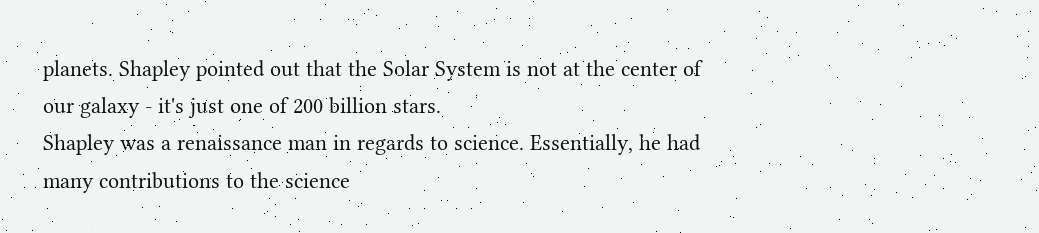planets. Shapley pointed out that the Solar System is not at the center of our galaxy - it's just one of 200 billion stars.
Shapley was a renaissance man in regards to science. Essentially, he had many contributions to the science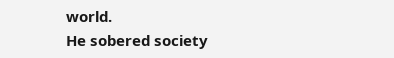world.
He sobered society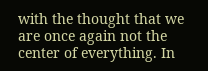with the thought that we are once again not the center of everything. In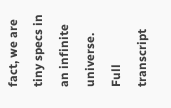fact, we are tiny specs in an infinite universe.
Full transcript